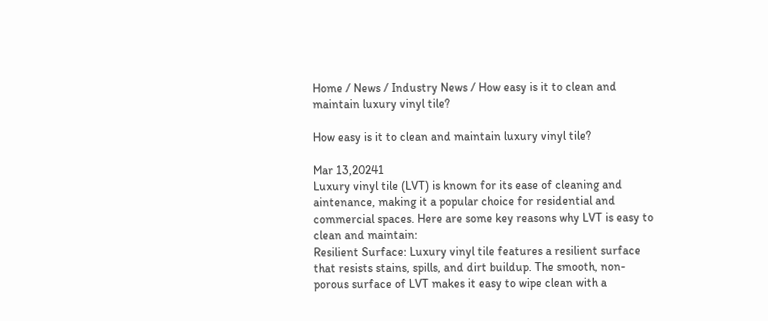Home / News / Industry News / How easy is it to clean and maintain luxury vinyl tile?

How easy is it to clean and maintain luxury vinyl tile?

Mar 13,20241
Luxury vinyl tile (LVT) is known for its ease of cleaning and aintenance, making it a popular choice for residential and commercial spaces. Here are some key reasons why LVT is easy to clean and maintain:
Resilient Surface: Luxury vinyl tile features a resilient surface that resists stains, spills, and dirt buildup. The smooth, non-porous surface of LVT makes it easy to wipe clean with a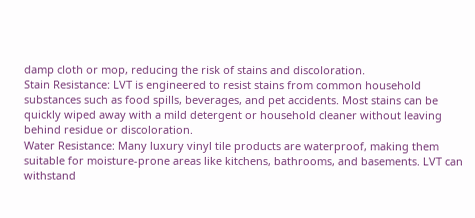damp cloth or mop, reducing the risk of stains and discoloration.
Stain Resistance: LVT is engineered to resist stains from common household substances such as food spills, beverages, and pet accidents. Most stains can be quickly wiped away with a mild detergent or household cleaner without leaving behind residue or discoloration.
Water Resistance: Many luxury vinyl tile products are waterproof, making them suitable for moisture-prone areas like kitchens, bathrooms, and basements. LVT can withstand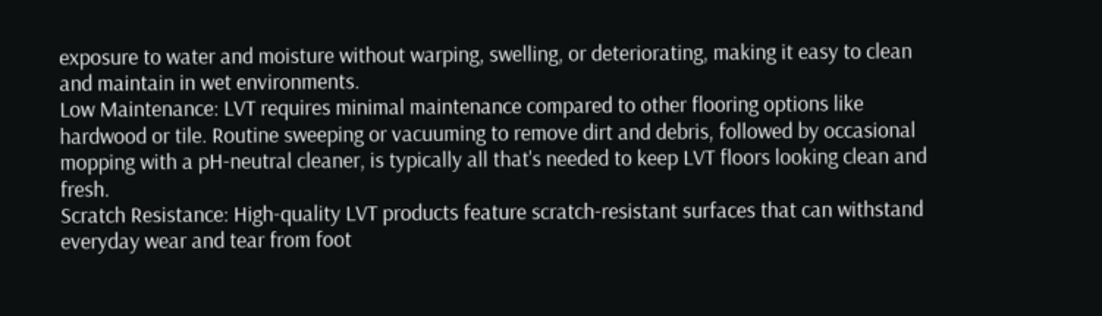exposure to water and moisture without warping, swelling, or deteriorating, making it easy to clean and maintain in wet environments.
Low Maintenance: LVT requires minimal maintenance compared to other flooring options like hardwood or tile. Routine sweeping or vacuuming to remove dirt and debris, followed by occasional mopping with a pH-neutral cleaner, is typically all that's needed to keep LVT floors looking clean and fresh.
Scratch Resistance: High-quality LVT products feature scratch-resistant surfaces that can withstand everyday wear and tear from foot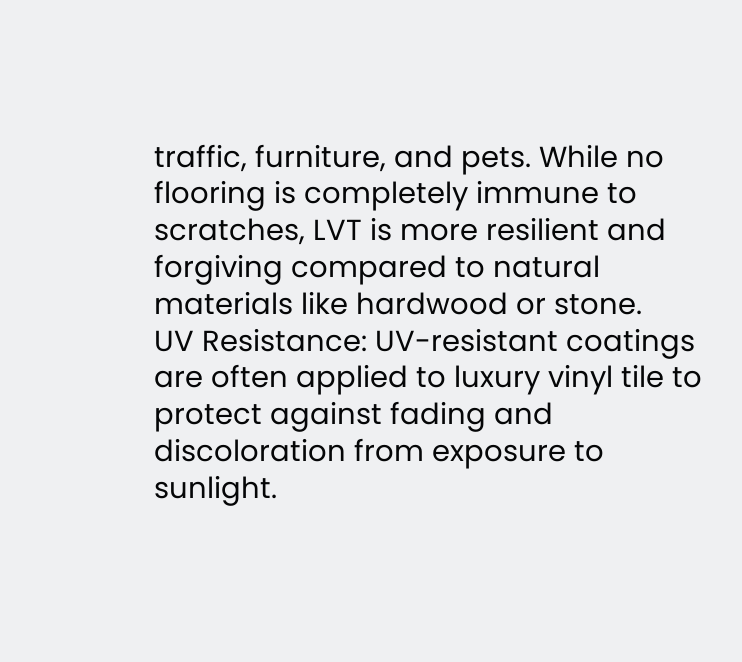traffic, furniture, and pets. While no flooring is completely immune to scratches, LVT is more resilient and forgiving compared to natural materials like hardwood or stone.
UV Resistance: UV-resistant coatings are often applied to luxury vinyl tile to protect against fading and discoloration from exposure to sunlight.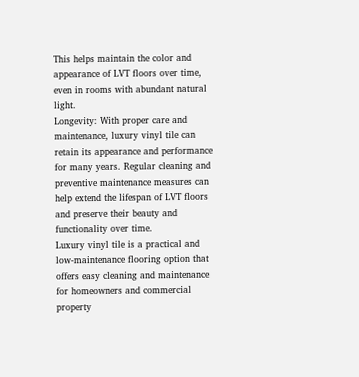This helps maintain the color and appearance of LVT floors over time, even in rooms with abundant natural light.
Longevity: With proper care and maintenance, luxury vinyl tile can retain its appearance and performance for many years. Regular cleaning and preventive maintenance measures can help extend the lifespan of LVT floors and preserve their beauty and functionality over time.
Luxury vinyl tile is a practical and low-maintenance flooring option that offers easy cleaning and maintenance for homeowners and commercial property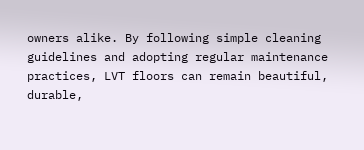owners alike. By following simple cleaning guidelines and adopting regular maintenance practices, LVT floors can remain beautiful, durable,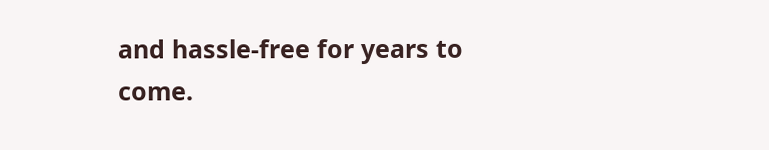and hassle-free for years to come.